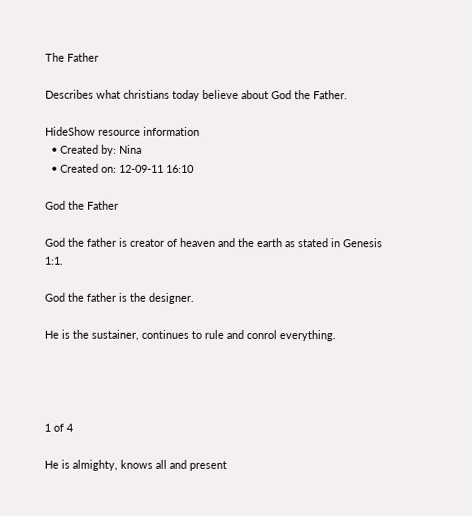The Father

Describes what christians today believe about God the Father.

HideShow resource information
  • Created by: Nina
  • Created on: 12-09-11 16:10

God the Father

God the father is creator of heaven and the earth as stated in Genesis 1:1.

God the father is the designer.

He is the sustainer, continues to rule and conrol everything.




1 of 4

He is almighty, knows all and present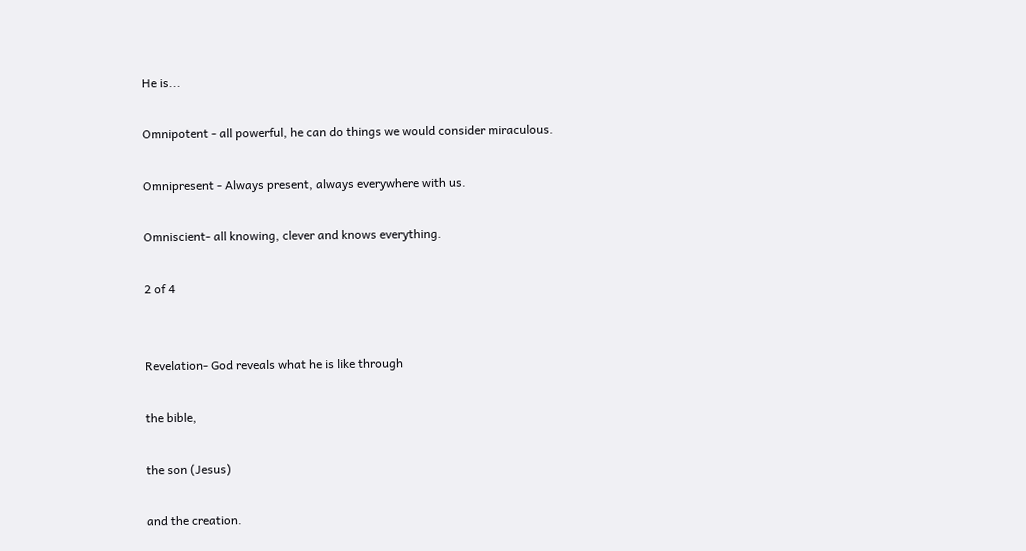He is...

Omnipotent - all powerful, he can do things we would consider miraculous.

Omnipresent - Always present, always everywhere with us.

Omniscient- all knowing, clever and knows everything.

2 of 4


Revelation- God reveals what he is like through

the bible,

the son (Jesus)

and the creation.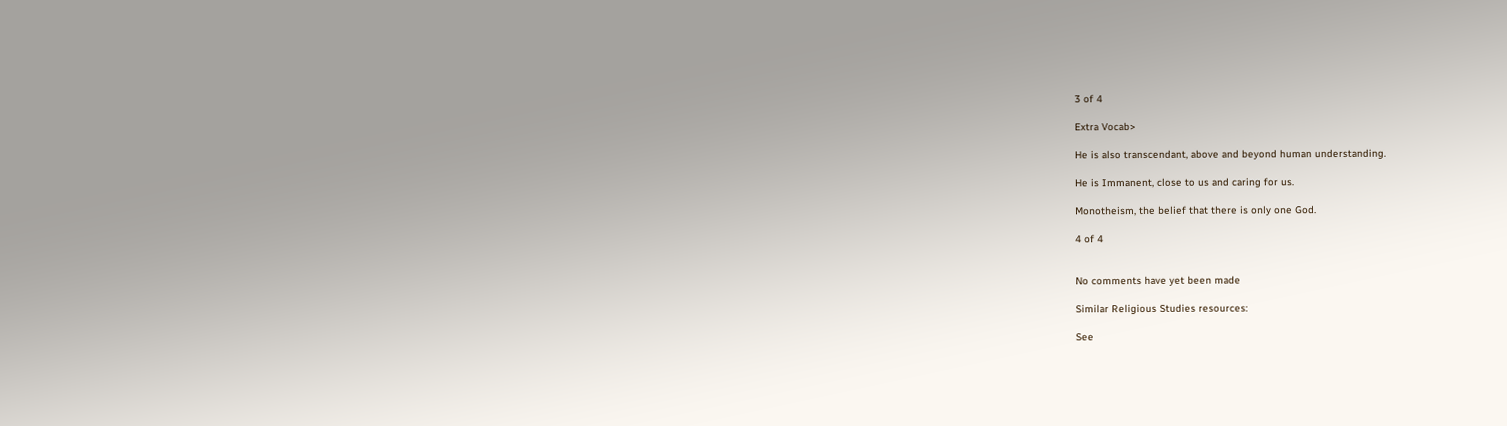3 of 4

Extra Vocab>

He is also transcendant, above and beyond human understanding.

He is Immanent, close to us and caring for us.

Monotheism, the belief that there is only one God.

4 of 4


No comments have yet been made

Similar Religious Studies resources:

See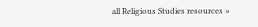all Religious Studies resources »